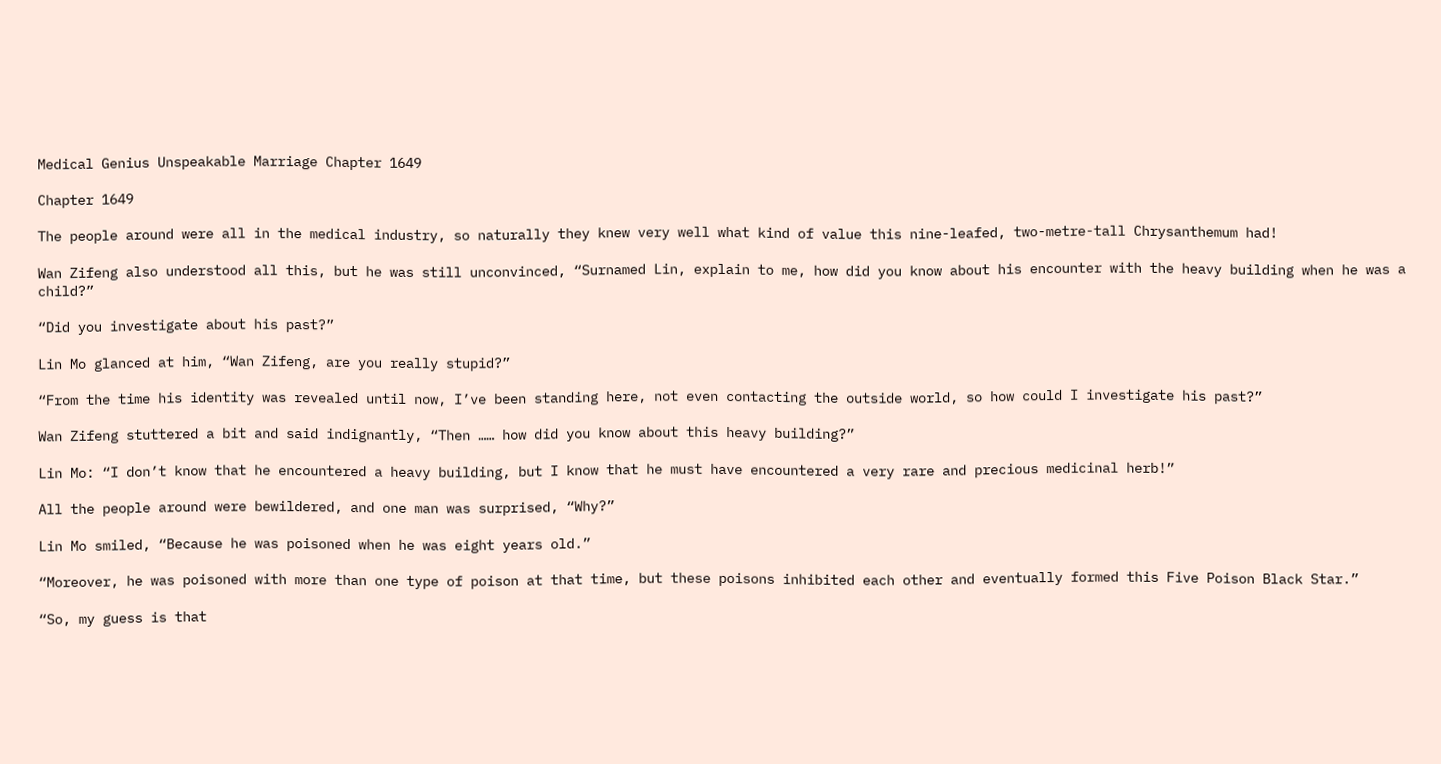Medical Genius Unspeakable Marriage Chapter 1649

Chapter 1649

The people around were all in the medical industry, so naturally they knew very well what kind of value this nine-leafed, two-metre-tall Chrysanthemum had!

Wan Zifeng also understood all this, but he was still unconvinced, “Surnamed Lin, explain to me, how did you know about his encounter with the heavy building when he was a child?”

“Did you investigate about his past?”

Lin Mo glanced at him, “Wan Zifeng, are you really stupid?”

“From the time his identity was revealed until now, I’ve been standing here, not even contacting the outside world, so how could I investigate his past?”

Wan Zifeng stuttered a bit and said indignantly, “Then …… how did you know about this heavy building?”

Lin Mo: “I don’t know that he encountered a heavy building, but I know that he must have encountered a very rare and precious medicinal herb!”

All the people around were bewildered, and one man was surprised, “Why?”

Lin Mo smiled, “Because he was poisoned when he was eight years old.”

“Moreover, he was poisoned with more than one type of poison at that time, but these poisons inhibited each other and eventually formed this Five Poison Black Star.”

“So, my guess is that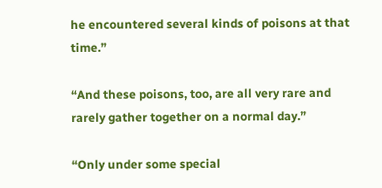he encountered several kinds of poisons at that time.”

“And these poisons, too, are all very rare and rarely gather together on a normal day.”

“Only under some special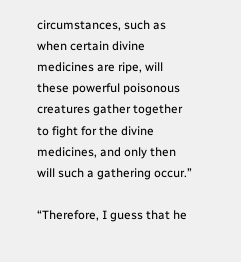circumstances, such as when certain divine medicines are ripe, will these powerful poisonous creatures gather together to fight for the divine medicines, and only then will such a gathering occur.”

“Therefore, I guess that he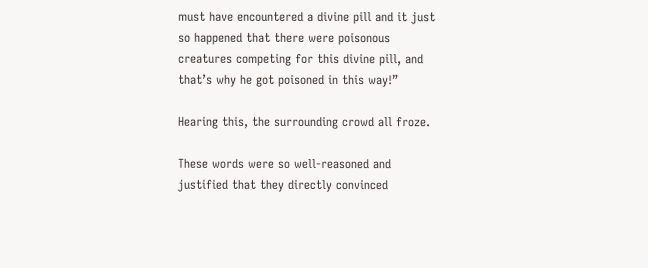must have encountered a divine pill and it just so happened that there were poisonous creatures competing for this divine pill, and that’s why he got poisoned in this way!”

Hearing this, the surrounding crowd all froze.

These words were so well-reasoned and justified that they directly convinced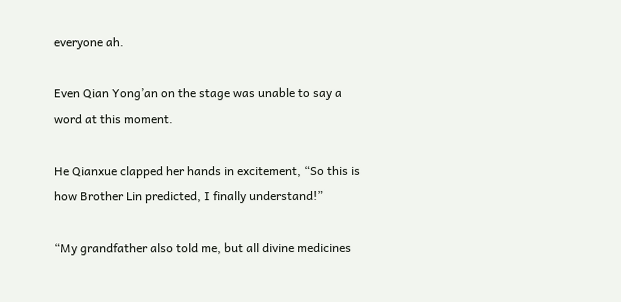everyone ah.

Even Qian Yong’an on the stage was unable to say a word at this moment.

He Qianxue clapped her hands in excitement, “So this is how Brother Lin predicted, I finally understand!”

“My grandfather also told me, but all divine medicines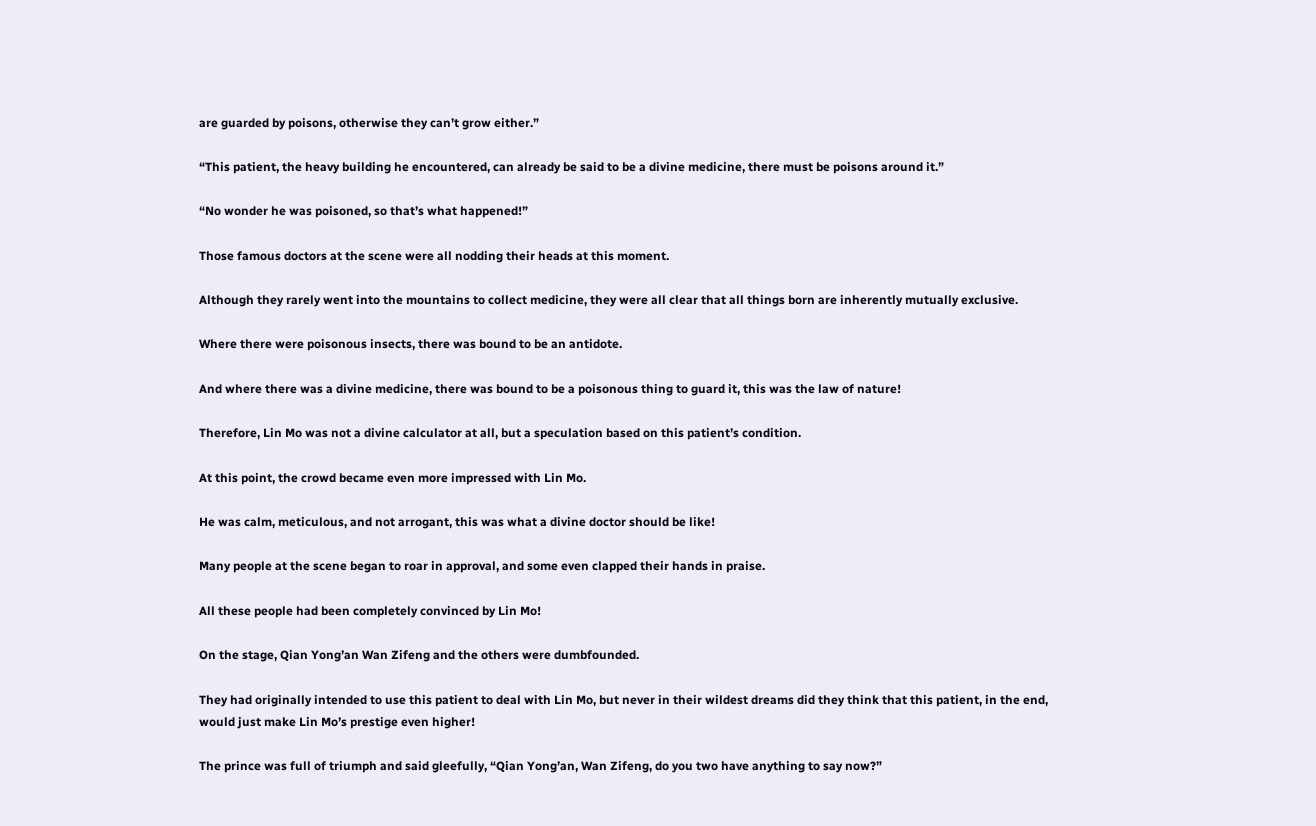are guarded by poisons, otherwise they can’t grow either.”

“This patient, the heavy building he encountered, can already be said to be a divine medicine, there must be poisons around it.”

“No wonder he was poisoned, so that’s what happened!”

Those famous doctors at the scene were all nodding their heads at this moment.

Although they rarely went into the mountains to collect medicine, they were all clear that all things born are inherently mutually exclusive.

Where there were poisonous insects, there was bound to be an antidote.

And where there was a divine medicine, there was bound to be a poisonous thing to guard it, this was the law of nature!

Therefore, Lin Mo was not a divine calculator at all, but a speculation based on this patient’s condition.

At this point, the crowd became even more impressed with Lin Mo.

He was calm, meticulous, and not arrogant, this was what a divine doctor should be like!

Many people at the scene began to roar in approval, and some even clapped their hands in praise.

All these people had been completely convinced by Lin Mo!

On the stage, Qian Yong’an Wan Zifeng and the others were dumbfounded.

They had originally intended to use this patient to deal with Lin Mo, but never in their wildest dreams did they think that this patient, in the end, would just make Lin Mo’s prestige even higher!

The prince was full of triumph and said gleefully, “Qian Yong’an, Wan Zifeng, do you two have anything to say now?”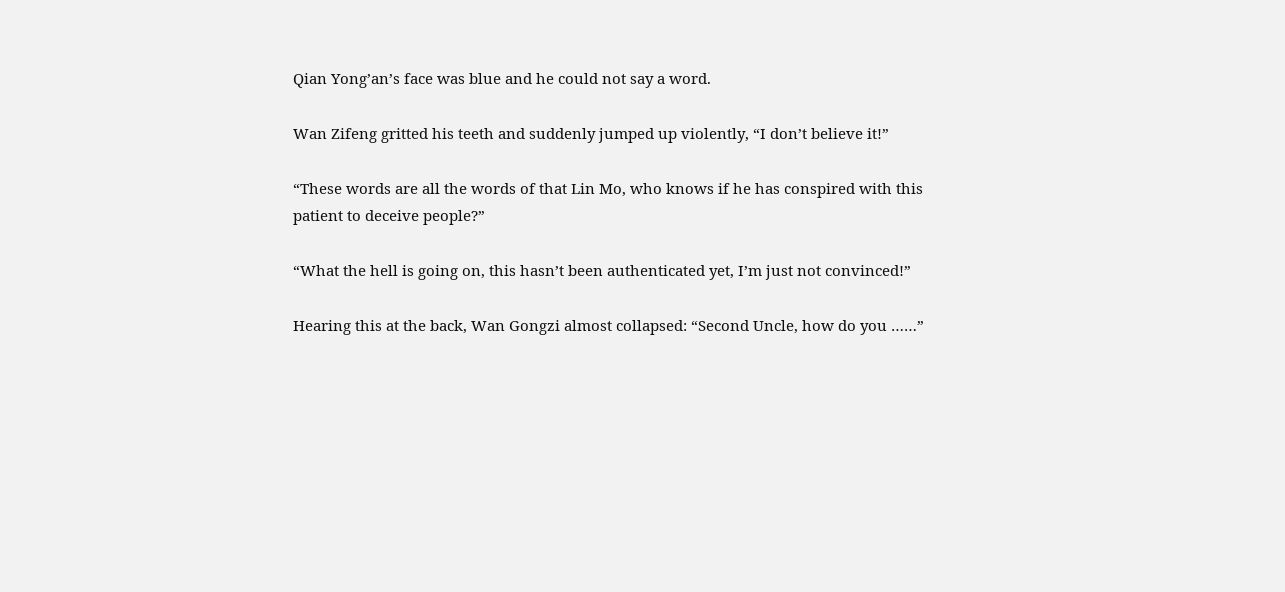Qian Yong’an’s face was blue and he could not say a word.

Wan Zifeng gritted his teeth and suddenly jumped up violently, “I don’t believe it!”

“These words are all the words of that Lin Mo, who knows if he has conspired with this patient to deceive people?”

“What the hell is going on, this hasn’t been authenticated yet, I’m just not convinced!”

Hearing this at the back, Wan Gongzi almost collapsed: “Second Uncle, how do you ……”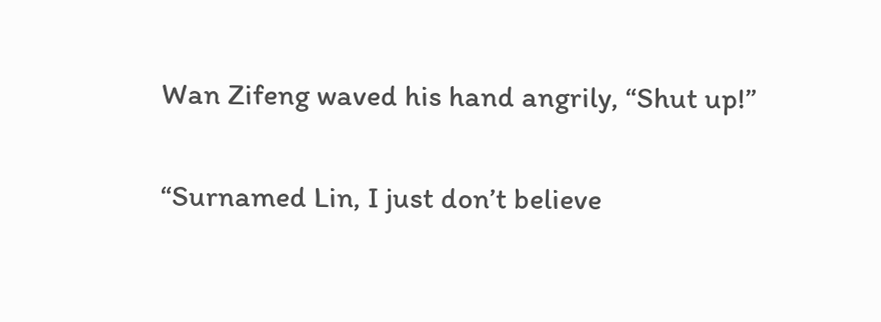Wan Zifeng waved his hand angrily, “Shut up!”

“Surnamed Lin, I just don’t believe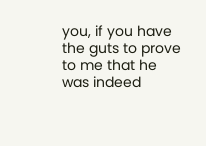you, if you have the guts to prove to me that he was indeed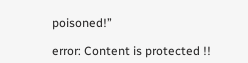poisoned!”

error: Content is protected !!